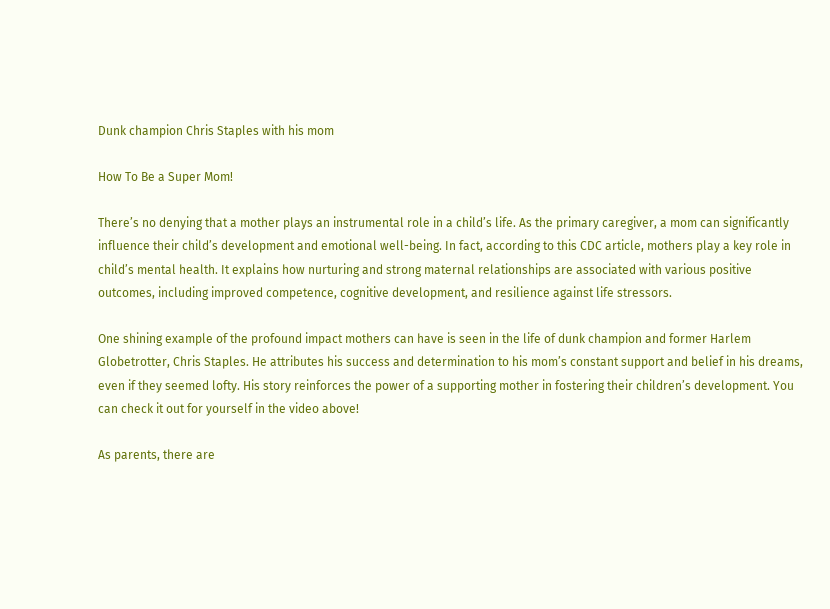Dunk champion Chris Staples with his mom

How To Be a Super Mom!

There’s no denying that a mother plays an instrumental role in a child’s life. As the primary caregiver, a mom can significantly influence their child’s development and emotional well-being. In fact, according to this CDC article, mothers play a key role in child’s mental health. It explains how nurturing and strong maternal relationships are associated with various positive outcomes, including improved competence, cognitive development, and resilience against life stressors.

One shining example of the profound impact mothers can have is seen in the life of dunk champion and former Harlem Globetrotter, Chris Staples. He attributes his success and determination to his mom’s constant support and belief in his dreams, even if they seemed lofty. His story reinforces the power of a supporting mother in fostering their children’s development. You can check it out for yourself in the video above!

As parents, there are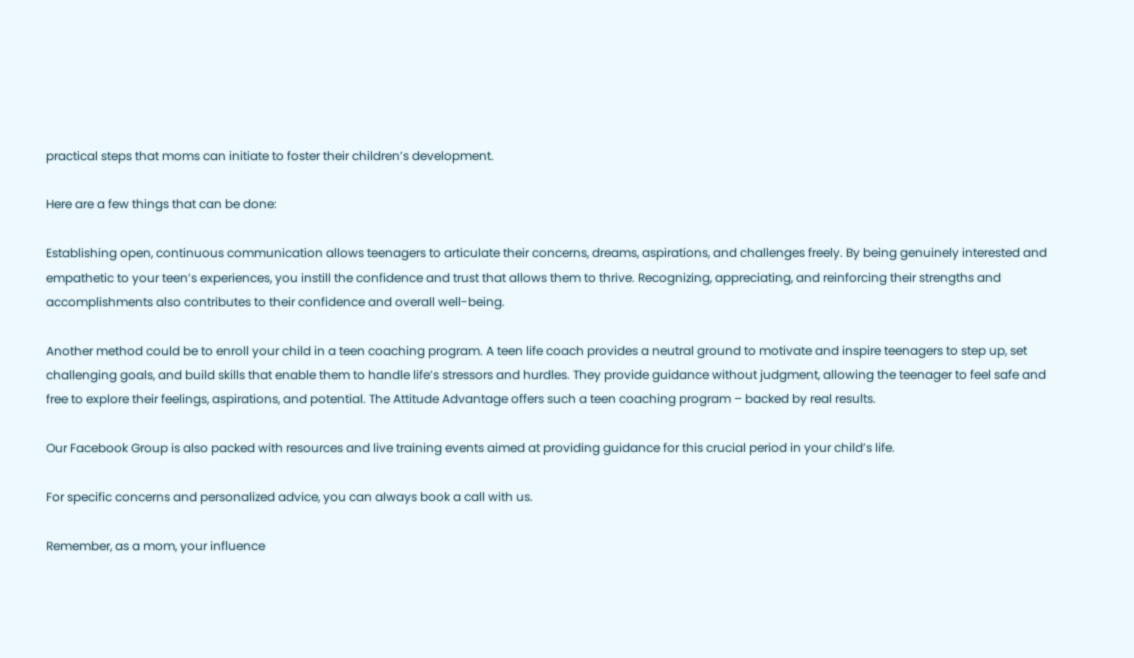practical steps that moms can initiate to foster their children’s development.

Here are a few things that can be done:

Establishing open, continuous communication allows teenagers to articulate their concerns, dreams, aspirations, and challenges freely. By being genuinely interested and empathetic to your teen’s experiences, you instill the confidence and trust that allows them to thrive. Recognizing, appreciating, and reinforcing their strengths and accomplishments also contributes to their confidence and overall well-being.

Another method could be to enroll your child in a teen coaching program. A teen life coach provides a neutral ground to motivate and inspire teenagers to step up, set challenging goals, and build skills that enable them to handle life’s stressors and hurdles. They provide guidance without judgment, allowing the teenager to feel safe and free to explore their feelings, aspirations, and potential. The Attitude Advantage offers such a teen coaching program – backed by real results.

Our Facebook Group is also packed with resources and live training events aimed at providing guidance for this crucial period in your child’s life.

For specific concerns and personalized advice, you can always book a call with us.

Remember, as a mom, your influence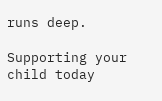runs deep.

Supporting your child today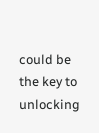could be the key to unlocking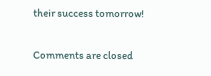their success tomorrow!


Comments are closed